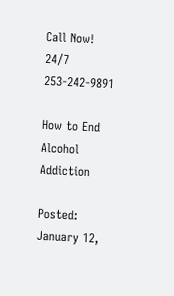Call Now! 24/7 253-242-9891

How to End Alcohol Addiction

Posted: January 12,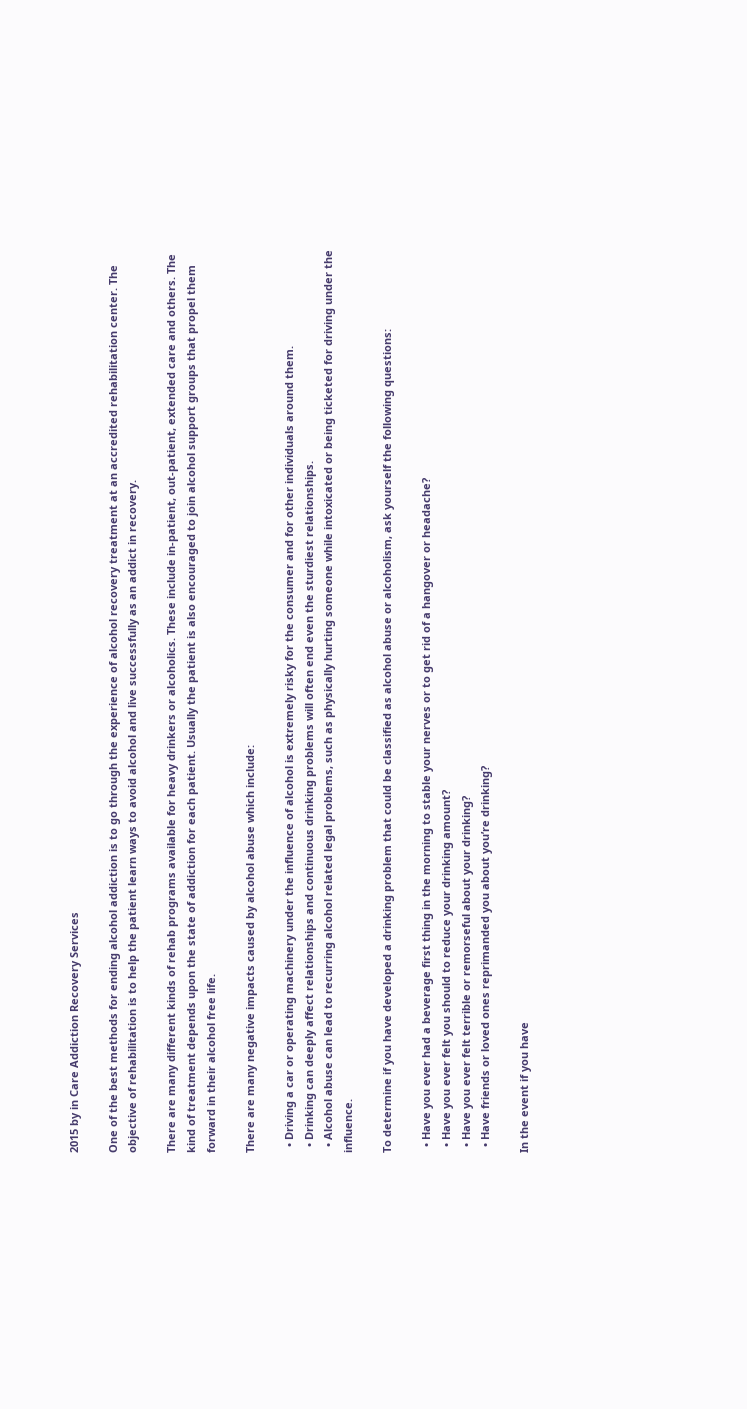2015 by in Care Addiction Recovery Services

One of the best methods for ending alcohol addiction is to go through the experience of alcohol recovery treatment at an accredited rehabilitation center. The objective of rehabilitation is to help the patient learn ways to avoid alcohol and live successfully as an addict in recovery.

There are many different kinds of rehab programs available for heavy drinkers or alcoholics. These include in-patient, out-patient, extended care and others. The kind of treatment depends upon the state of addiction for each patient. Usually the patient is also encouraged to join alcohol support groups that propel them forward in their alcohol free life.

There are many negative impacts caused by alcohol abuse which include:

  • Driving a car or operating machinery under the influence of alcohol is extremely risky for the consumer and for other individuals around them.
  • Drinking can deeply affect relationships and continuous drinking problems will often end even the sturdiest relationships.
  • Alcohol abuse can lead to recurring alcohol related legal problems, such as physically hurting someone while intoxicated or being ticketed for driving under the influence.

To determine if you have developed a drinking problem that could be classified as alcohol abuse or alcoholism, ask yourself the following questions:

  • Have you ever had a beverage first thing in the morning to stable your nerves or to get rid of a hangover or headache?
  • Have you ever felt you should to reduce your drinking amount?
  • Have you ever felt terrible or remorseful about your drinking?
  • Have friends or loved ones reprimanded you about you’re drinking?

In the event if you have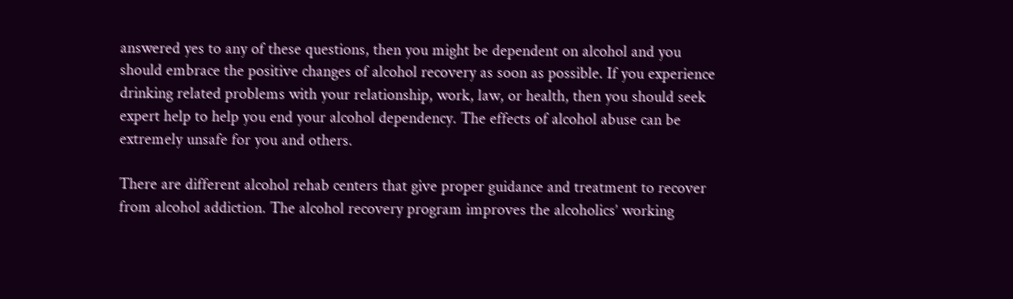answered yes to any of these questions, then you might be dependent on alcohol and you should embrace the positive changes of alcohol recovery as soon as possible. If you experience drinking related problems with your relationship, work, law, or health, then you should seek expert help to help you end your alcohol dependency. The effects of alcohol abuse can be extremely unsafe for you and others.

There are different alcohol rehab centers that give proper guidance and treatment to recover from alcohol addiction. The alcohol recovery program improves the alcoholics’ working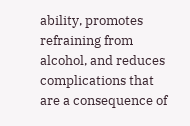ability, promotes refraining from alcohol, and reduces complications that are a consequence of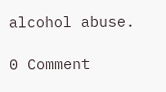alcohol abuse.

0 Comment